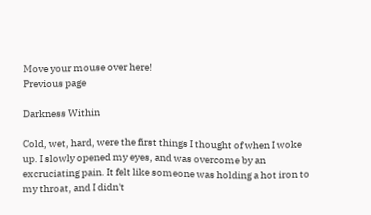Move your mouse over here!
Previous page

Darkness Within

Cold, wet, hard, were the first things I thought of when I woke up. I slowly opened my eyes, and was overcome by an excruciating pain. It felt like someone was holding a hot iron to my throat, and I didn't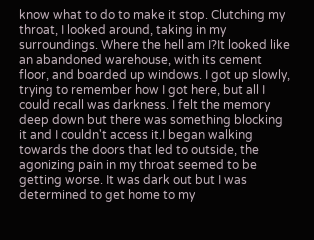know what to do to make it stop. Clutching my throat, I looked around, taking in my surroundings. Where the hell am I?It looked like an abandoned warehouse, with its cement floor, and boarded up windows. I got up slowly, trying to remember how I got here, but all I could recall was darkness. I felt the memory deep down but there was something blocking it and I couldn't access it.I began walking towards the doors that led to outside, the agonizing pain in my throat seemed to be getting worse. It was dark out but I was determined to get home to my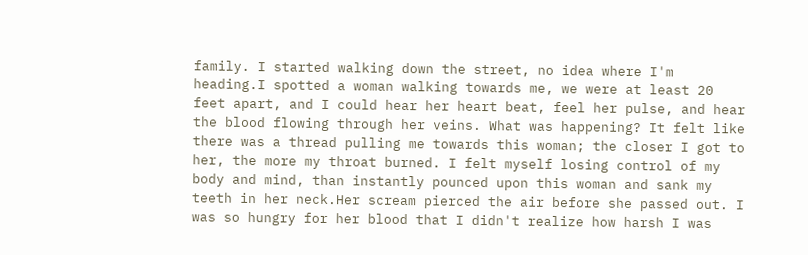family. I started walking down the street, no idea where I'm heading.I spotted a woman walking towards me, we were at least 20 feet apart, and I could hear her heart beat, feel her pulse, and hear the blood flowing through her veins. What was happening? It felt like there was a thread pulling me towards this woman; the closer I got to her, the more my throat burned. I felt myself losing control of my body and mind, than instantly pounced upon this woman and sank my teeth in her neck.Her scream pierced the air before she passed out. I was so hungry for her blood that I didn't realize how harsh I was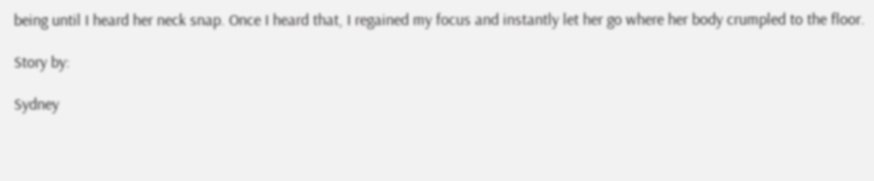being until I heard her neck snap. Once I heard that, I regained my focus and instantly let her go where her body crumpled to the floor.

Story by:

Sydney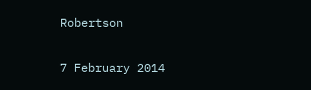Robertson

7 February 2014